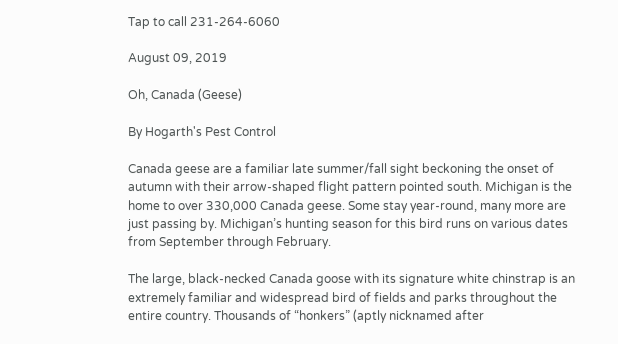Tap to call 231-264-6060

August 09, 2019

Oh, Canada (Geese)

By Hogarth's Pest Control

Canada geese are a familiar late summer/fall sight beckoning the onset of autumn with their arrow-shaped flight pattern pointed south. Michigan is the home to over 330,000 Canada geese. Some stay year-round, many more are just passing by. Michigan’s hunting season for this bird runs on various dates from September through February.

The large, black-necked Canada goose with its signature white chinstrap is an extremely familiar and widespread bird of fields and parks throughout the entire country. Thousands of “honkers” (aptly nicknamed after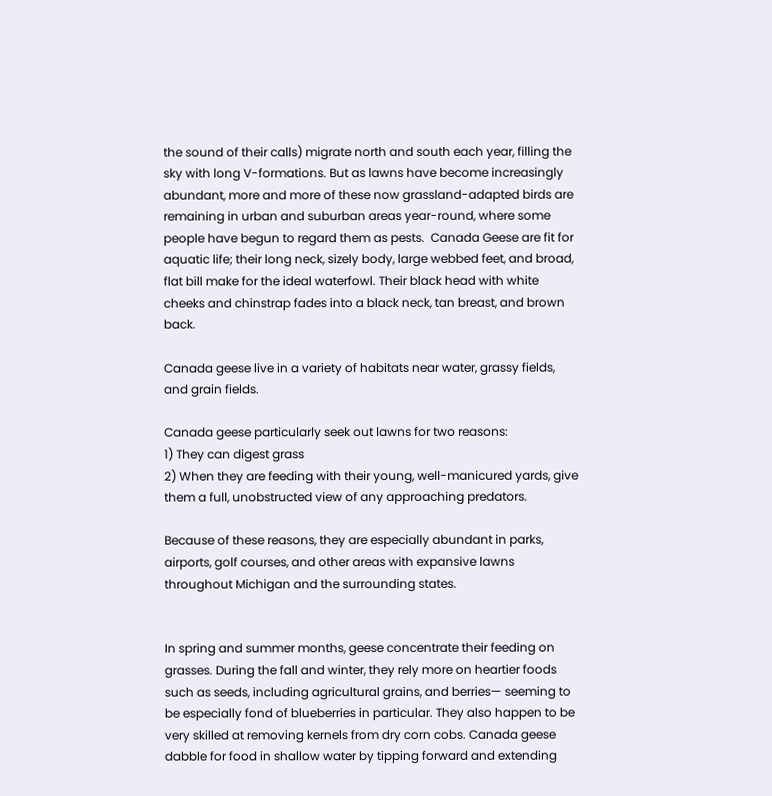the sound of their calls) migrate north and south each year, filling the sky with long V-formations. But as lawns have become increasingly abundant, more and more of these now grassland-adapted birds are remaining in urban and suburban areas year-round, where some people have begun to regard them as pests.  Canada Geese are fit for aquatic life; their long neck, sizely body, large webbed feet, and broad, flat bill make for the ideal waterfowl. Their black head with white cheeks and chinstrap fades into a black neck, tan breast, and brown back.

Canada geese live in a variety of habitats near water, grassy fields, and grain fields.

Canada geese particularly seek out lawns for two reasons:
1) They can digest grass
2) When they are feeding with their young, well-manicured yards, give them a full, unobstructed view of any approaching predators.

Because of these reasons, they are especially abundant in parks, airports, golf courses, and other areas with expansive lawns throughout Michigan and the surrounding states.


In spring and summer months, geese concentrate their feeding on grasses. During the fall and winter, they rely more on heartier foods such as seeds, including agricultural grains, and berries— seeming to be especially fond of blueberries in particular. They also happen to be very skilled at removing kernels from dry corn cobs. Canada geese dabble for food in shallow water by tipping forward and extending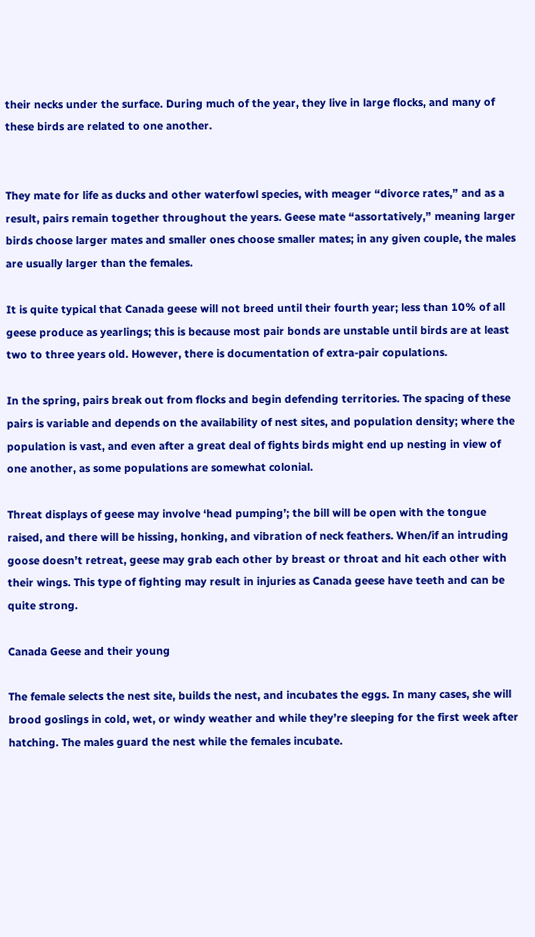their necks under the surface. During much of the year, they live in large flocks, and many of these birds are related to one another.


They mate for life as ducks and other waterfowl species, with meager “divorce rates,” and as a result, pairs remain together throughout the years. Geese mate “assortatively,” meaning larger birds choose larger mates and smaller ones choose smaller mates; in any given couple, the males are usually larger than the females.

It is quite typical that Canada geese will not breed until their fourth year; less than 10% of all geese produce as yearlings; this is because most pair bonds are unstable until birds are at least two to three years old. However, there is documentation of extra-pair copulations.

In the spring, pairs break out from flocks and begin defending territories. The spacing of these pairs is variable and depends on the availability of nest sites, and population density; where the population is vast, and even after a great deal of fights birds might end up nesting in view of one another, as some populations are somewhat colonial.

Threat displays of geese may involve ‘head pumping’; the bill will be open with the tongue raised, and there will be hissing, honking, and vibration of neck feathers. When/if an intruding goose doesn’t retreat, geese may grab each other by breast or throat and hit each other with their wings. This type of fighting may result in injuries as Canada geese have teeth and can be quite strong.

Canada Geese and their young

The female selects the nest site, builds the nest, and incubates the eggs. In many cases, she will brood goslings in cold, wet, or windy weather and while they’re sleeping for the first week after hatching. The males guard the nest while the females incubate.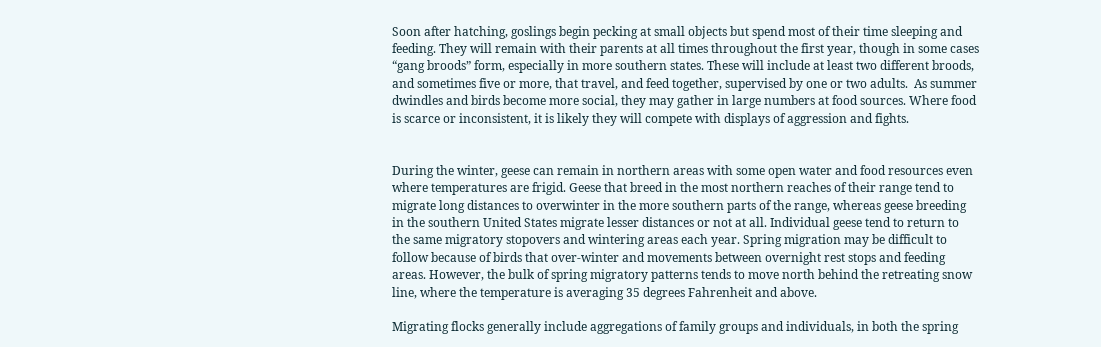Soon after hatching, goslings begin pecking at small objects but spend most of their time sleeping and feeding. They will remain with their parents at all times throughout the first year, though in some cases “gang broods” form, especially in more southern states. These will include at least two different broods, and sometimes five or more, that travel, and feed together, supervised by one or two adults.  As summer dwindles and birds become more social, they may gather in large numbers at food sources. Where food is scarce or inconsistent, it is likely they will compete with displays of aggression and fights.


During the winter, geese can remain in northern areas with some open water and food resources even where temperatures are frigid. Geese that breed in the most northern reaches of their range tend to migrate long distances to overwinter in the more southern parts of the range, whereas geese breeding in the southern United States migrate lesser distances or not at all. Individual geese tend to return to the same migratory stopovers and wintering areas each year. Spring migration may be difficult to follow because of birds that over-winter and movements between overnight rest stops and feeding areas. However, the bulk of spring migratory patterns tends to move north behind the retreating snow line, where the temperature is averaging 35 degrees Fahrenheit and above.

Migrating flocks generally include aggregations of family groups and individuals, in both the spring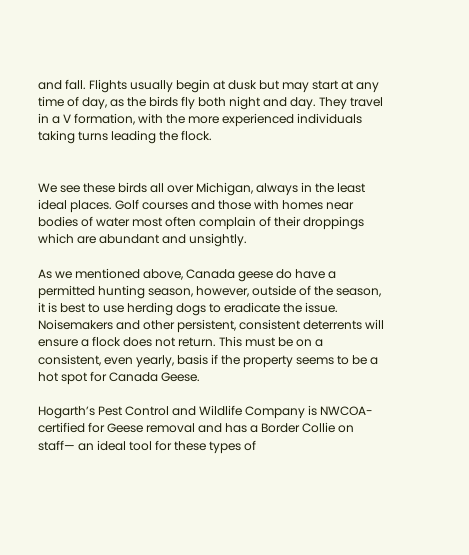and fall. Flights usually begin at dusk but may start at any time of day, as the birds fly both night and day. They travel in a V formation, with the more experienced individuals taking turns leading the flock.


We see these birds all over Michigan, always in the least ideal places. Golf courses and those with homes near bodies of water most often complain of their droppings which are abundant and unsightly.

As we mentioned above, Canada geese do have a permitted hunting season, however, outside of the season, it is best to use herding dogs to eradicate the issue. Noisemakers and other persistent, consistent deterrents will ensure a flock does not return. This must be on a consistent, even yearly, basis if the property seems to be a hot spot for Canada Geese.

Hogarth’s Pest Control and Wildlife Company is NWCOA-certified for Geese removal and has a Border Collie on staff— an ideal tool for these types of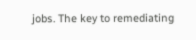jobs. The key to remediating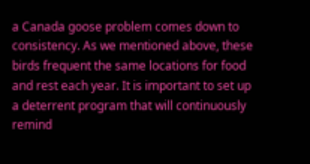a Canada goose problem comes down to consistency. As we mentioned above, these birds frequent the same locations for food and rest each year. It is important to set up a deterrent program that will continuously remind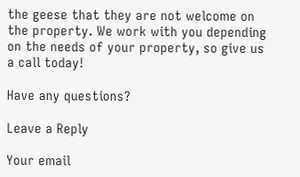the geese that they are not welcome on the property. We work with you depending on the needs of your property, so give us a call today!

Have any questions?

Leave a Reply

Your email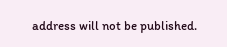address will not be published.